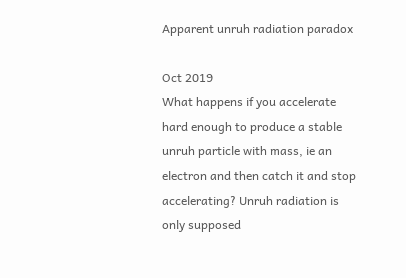Apparent unruh radiation paradox

Oct 2019
What happens if you accelerate hard enough to produce a stable unruh particle with mass, ie an electron and then catch it and stop accelerating? Unruh radiation is only supposed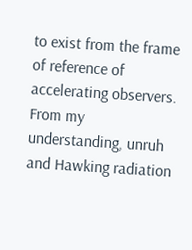to exist from the frame of reference of accelerating observers. From my understanding, unruh and Hawking radiation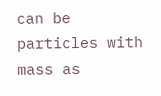can be particles with mass as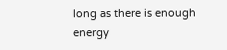long as there is enough energy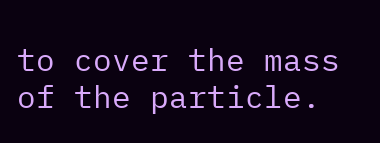to cover the mass of the particle.